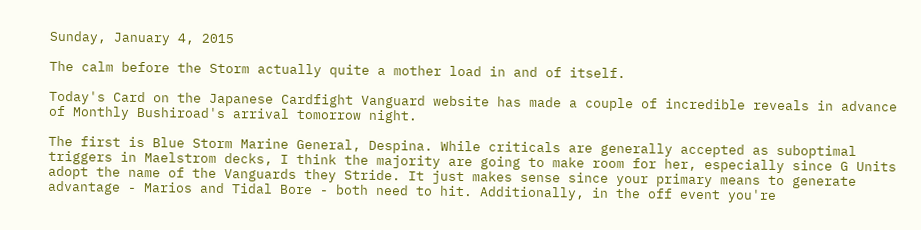Sunday, January 4, 2015

The calm before the Storm actually quite a mother load in and of itself.

Today's Card on the Japanese Cardfight Vanguard website has made a couple of incredible reveals in advance of Monthly Bushiroad's arrival tomorrow night.

The first is Blue Storm Marine General, Despina. While criticals are generally accepted as suboptimal triggers in Maelstrom decks, I think the majority are going to make room for her, especially since G Units adopt the name of the Vanguards they Stride. It just makes sense since your primary means to generate advantage - Marios and Tidal Bore - both need to hit. Additionally, in the off event you're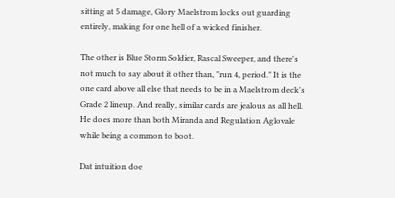sitting at 5 damage, Glory Maelstrom locks out guarding entirely, making for one hell of a wicked finisher.

The other is Blue Storm Soldier, Rascal Sweeper, and there's not much to say about it other than, "run 4, period." It is the one card above all else that needs to be in a Maelstrom deck's Grade 2 lineup. And really, similar cards are jealous as all hell. He does more than both Miranda and Regulation Aglovale while being a common to boot.

Dat intuition doe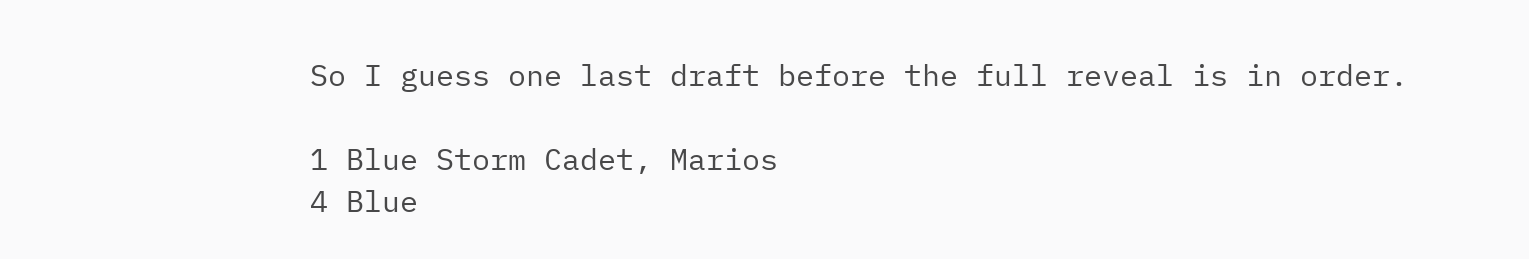So I guess one last draft before the full reveal is in order.

1 Blue Storm Cadet, Marios
4 Blue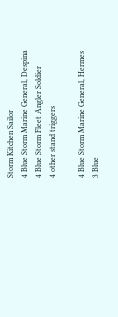Storm Kitchen Sailor
4 Blue Storm Marine General, Despina
4 Blue Storm Fleet Angler Soldier
4 other stand triggers

4 Blue Storm Marine General, Hermes
3 Blue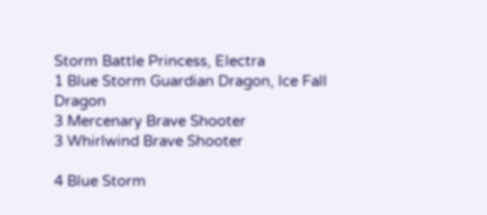Storm Battle Princess, Electra
1 Blue Storm Guardian Dragon, Ice Fall Dragon
3 Mercenary Brave Shooter
3 Whirlwind Brave Shooter

4 Blue Storm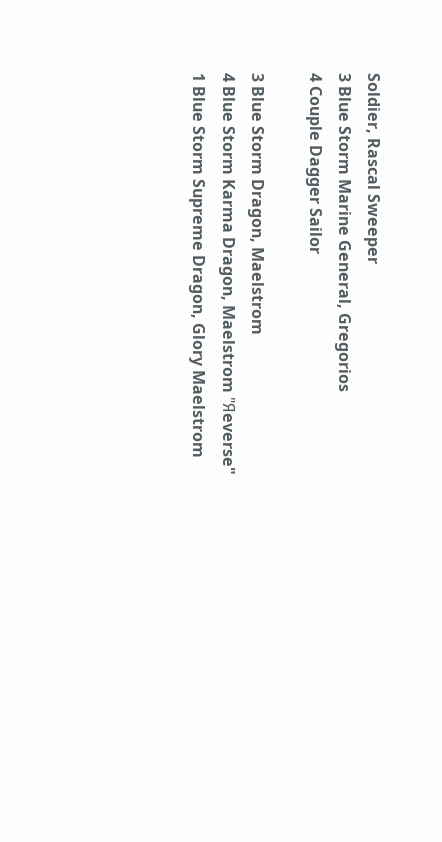Soldier, Rascal Sweeper
3 Blue Storm Marine General, Gregorios
4 Couple Dagger Sailor

3 Blue Storm Dragon, Maelstrom
4 Blue Storm Karma Dragon, Maelstrom "Яeverse"
1 Blue Storm Supreme Dragon, Glory Maelstrom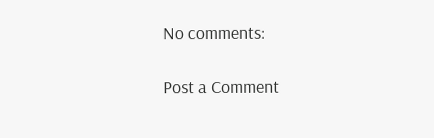No comments:

Post a Comment